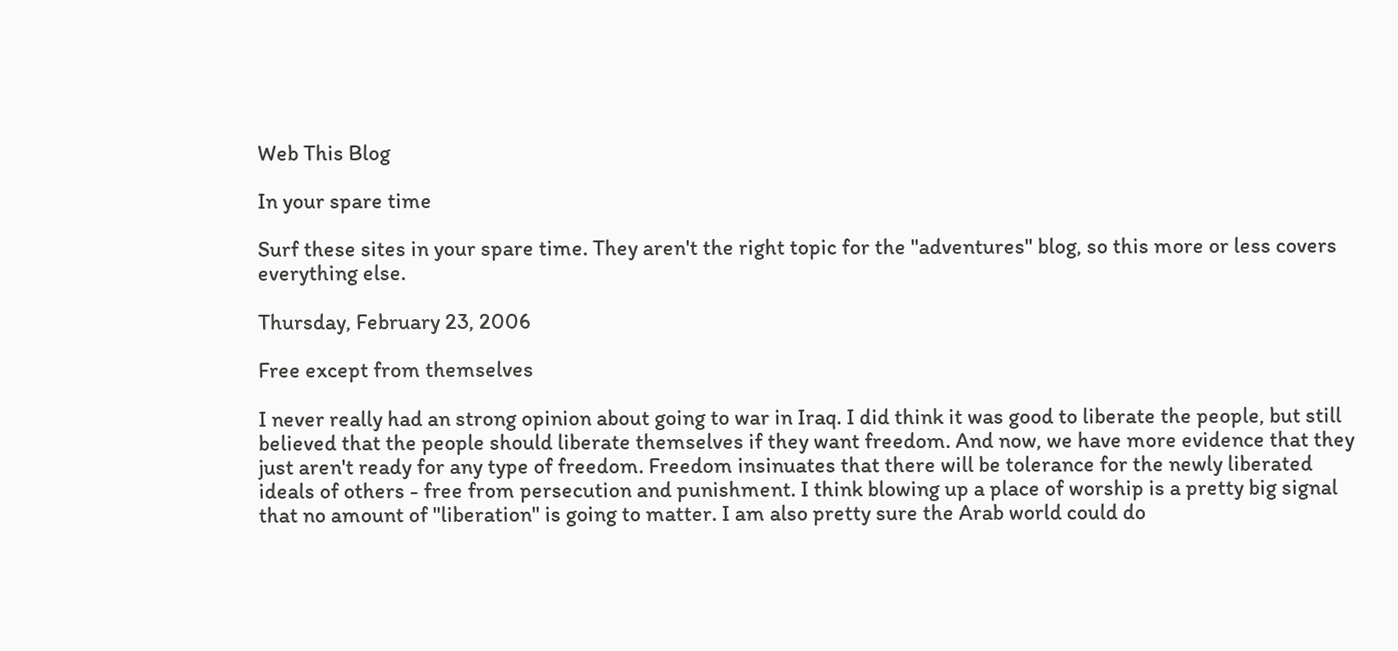Web This Blog

In your spare time

Surf these sites in your spare time. They aren't the right topic for the "adventures" blog, so this more or less covers everything else.

Thursday, February 23, 2006

Free except from themselves

I never really had an strong opinion about going to war in Iraq. I did think it was good to liberate the people, but still believed that the people should liberate themselves if they want freedom. And now, we have more evidence that they just aren't ready for any type of freedom. Freedom insinuates that there will be tolerance for the newly liberated ideals of others - free from persecution and punishment. I think blowing up a place of worship is a pretty big signal that no amount of "liberation" is going to matter. I am also pretty sure the Arab world could do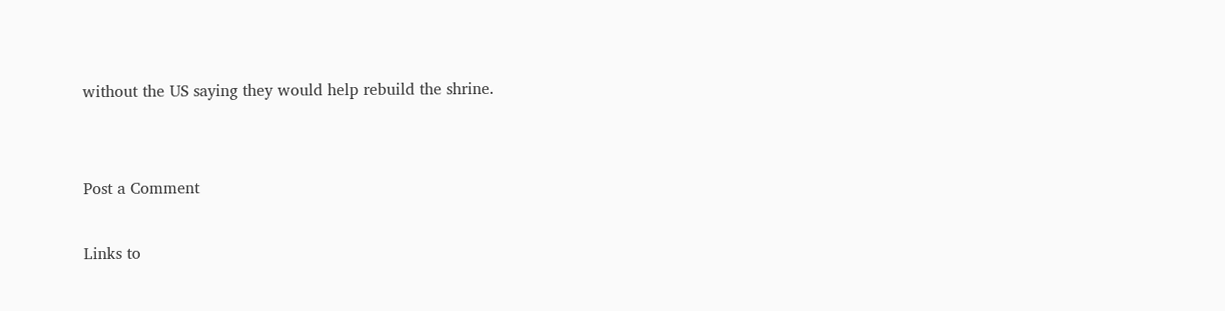without the US saying they would help rebuild the shrine.


Post a Comment

Links to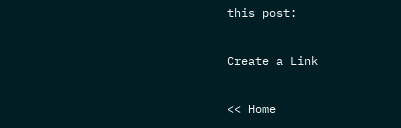this post:

Create a Link

<< Home